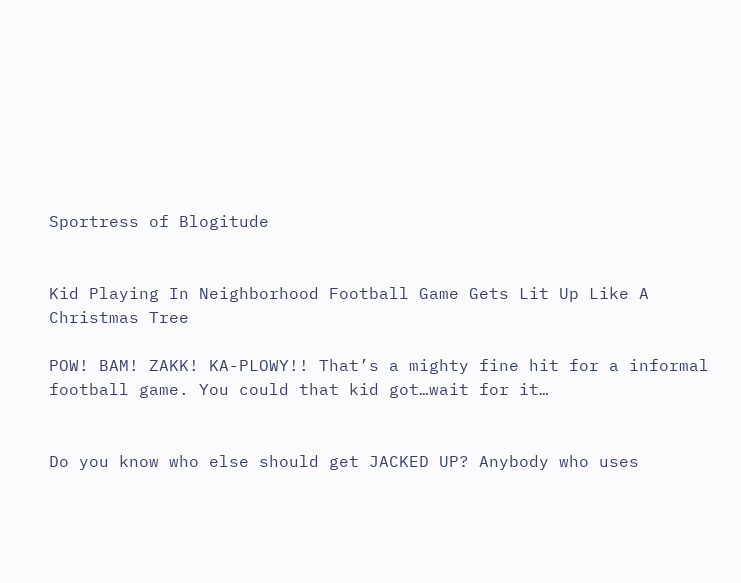Sportress of Blogitude


Kid Playing In Neighborhood Football Game Gets Lit Up Like A Christmas Tree

POW! BAM! ZAKK! KA-PLOWY!! That’s a mighty fine hit for a informal football game. You could that kid got…wait for it…


Do you know who else should get JACKED UP? Anybody who uses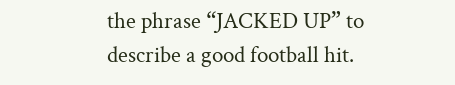the phrase “JACKED UP” to describe a good football hit.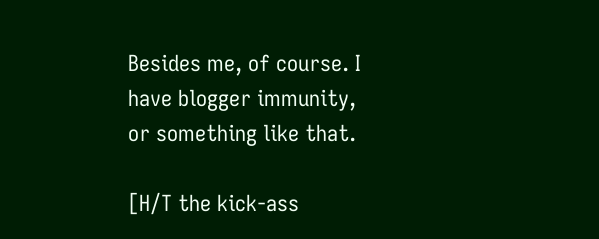Besides me, of course. I have blogger immunity, or something like that.

[H/T the kick-ass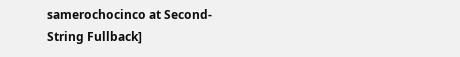samerochocinco at Second-String Fullback]